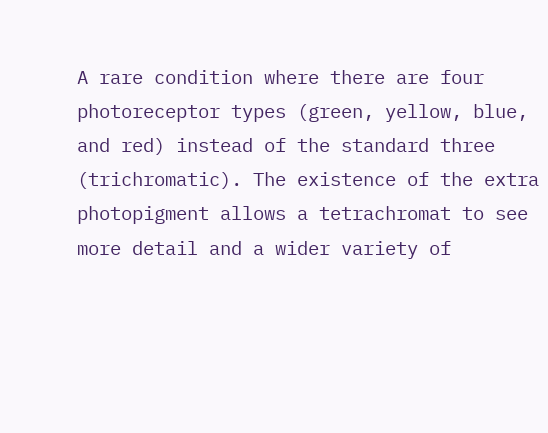A rare condition where there are four photoreceptor types (green, yellow, blue, and red) instead of the standard three (trichromatic). The existence of the extra photopigment allows a tetrachromat to see more detail and a wider variety of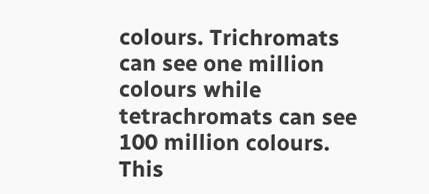colours. Trichromats can see one million colours while tetrachromats can see 100 million colours. This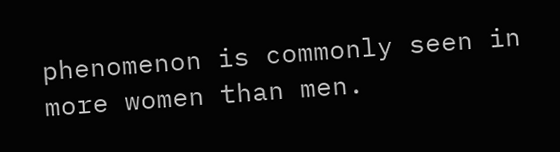phenomenon is commonly seen in more women than men.